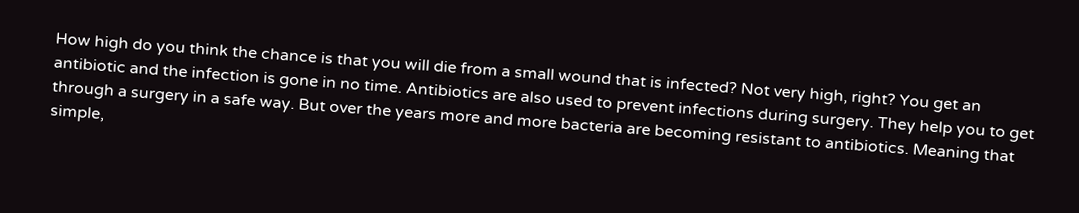How high do you think the chance is that you will die from a small wound that is infected? Not very high, right? You get an antibiotic and the infection is gone in no time. Antibiotics are also used to prevent infections during surgery. They help you to get through a surgery in a safe way. But over the years more and more bacteria are becoming resistant to antibiotics. Meaning that simple,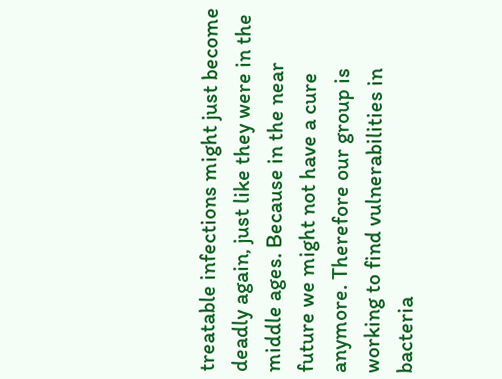treatable infections might just become deadly again, just like they were in the middle ages. Because in the near future we might not have a cure anymore. Therefore our group is working to find vulnerabilities in bacteria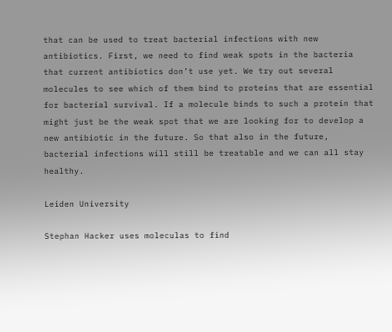that can be used to treat bacterial infections with new antibiotics. First, we need to find weak spots in the bacteria that current antibiotics don’t use yet. We try out several molecules to see which of them bind to proteins that are essential for bacterial survival. If a molecule binds to such a protein that might just be the weak spot that we are looking for to develop a new antibiotic in the future. So that also in the future, bacterial infections will still be treatable and we can all stay healthy.

Leiden University

Stephan Hacker uses moleculas to find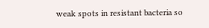weak spots in resistant bacteria so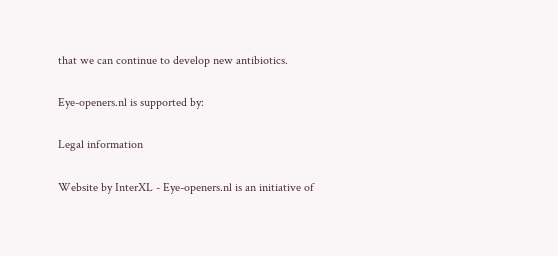that we can continue to develop new antibiotics.

Eye-openers.nl is supported by:

Legal information

Website by InterXL - Eye-openers.nl is an initiative of